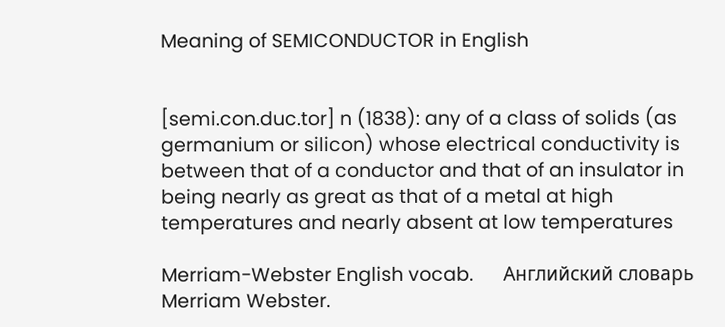Meaning of SEMICONDUCTOR in English


[semi.con.duc.tor] n (1838): any of a class of solids (as germanium or silicon) whose electrical conductivity is between that of a conductor and that of an insulator in being nearly as great as that of a metal at high temperatures and nearly absent at low temperatures

Merriam-Webster English vocab.      Английский словарь Merriam Webster.